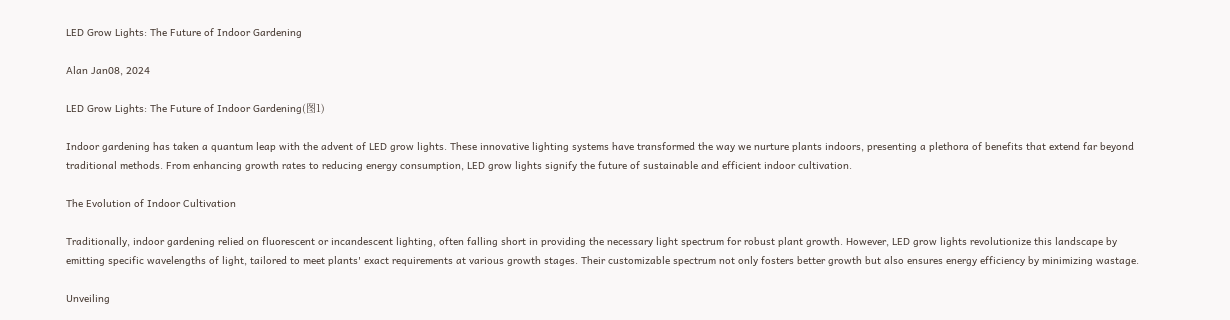LED Grow Lights: The Future of Indoor Gardening

Alan Jan08, 2024

LED Grow Lights: The Future of Indoor Gardening(图1)

Indoor gardening has taken a quantum leap with the advent of LED grow lights. These innovative lighting systems have transformed the way we nurture plants indoors, presenting a plethora of benefits that extend far beyond traditional methods. From enhancing growth rates to reducing energy consumption, LED grow lights signify the future of sustainable and efficient indoor cultivation.

The Evolution of Indoor Cultivation

Traditionally, indoor gardening relied on fluorescent or incandescent lighting, often falling short in providing the necessary light spectrum for robust plant growth. However, LED grow lights revolutionize this landscape by emitting specific wavelengths of light, tailored to meet plants' exact requirements at various growth stages. Their customizable spectrum not only fosters better growth but also ensures energy efficiency by minimizing wastage.

Unveiling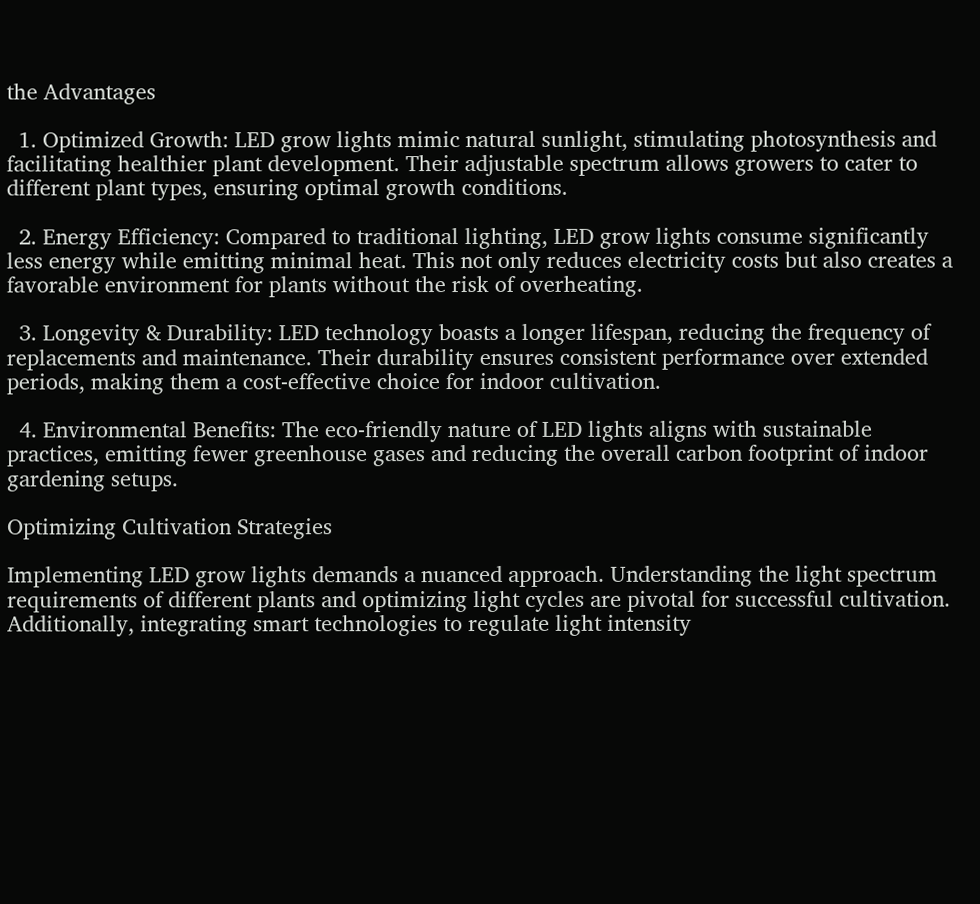the Advantages

  1. Optimized Growth: LED grow lights mimic natural sunlight, stimulating photosynthesis and facilitating healthier plant development. Their adjustable spectrum allows growers to cater to different plant types, ensuring optimal growth conditions.

  2. Energy Efficiency: Compared to traditional lighting, LED grow lights consume significantly less energy while emitting minimal heat. This not only reduces electricity costs but also creates a favorable environment for plants without the risk of overheating.

  3. Longevity & Durability: LED technology boasts a longer lifespan, reducing the frequency of replacements and maintenance. Their durability ensures consistent performance over extended periods, making them a cost-effective choice for indoor cultivation.

  4. Environmental Benefits: The eco-friendly nature of LED lights aligns with sustainable practices, emitting fewer greenhouse gases and reducing the overall carbon footprint of indoor gardening setups.

Optimizing Cultivation Strategies

Implementing LED grow lights demands a nuanced approach. Understanding the light spectrum requirements of different plants and optimizing light cycles are pivotal for successful cultivation. Additionally, integrating smart technologies to regulate light intensity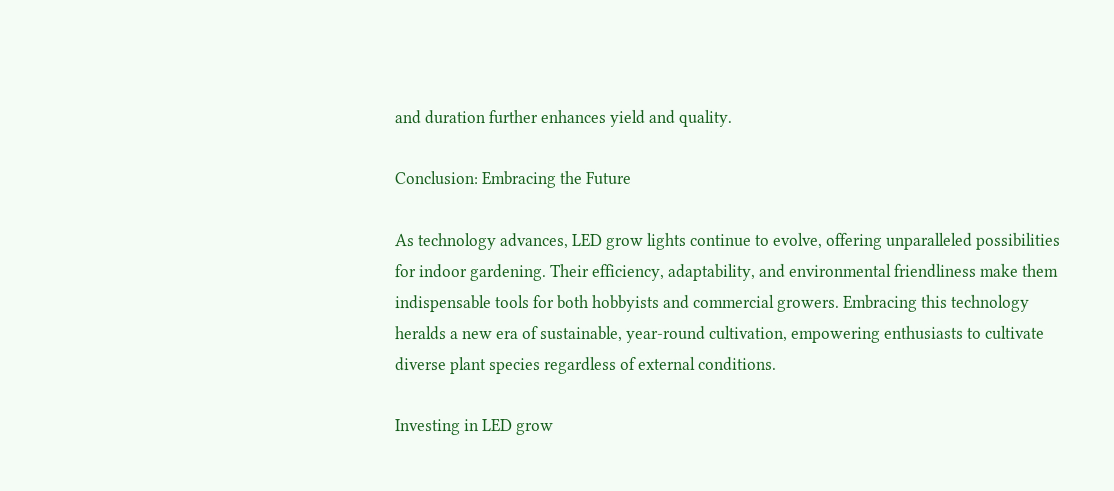and duration further enhances yield and quality.

Conclusion: Embracing the Future

As technology advances, LED grow lights continue to evolve, offering unparalleled possibilities for indoor gardening. Their efficiency, adaptability, and environmental friendliness make them indispensable tools for both hobbyists and commercial growers. Embracing this technology heralds a new era of sustainable, year-round cultivation, empowering enthusiasts to cultivate diverse plant species regardless of external conditions.

Investing in LED grow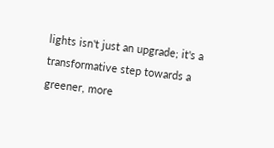lights isn't just an upgrade; it's a transformative step towards a greener, more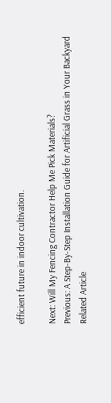efficient future in indoor cultivation.

Next: Will My Fencing Contractor Help Me Pick Materials?
Previous: A Step-By-Step Installation Guide for Artificial Grass in Your Backyard
Related Article